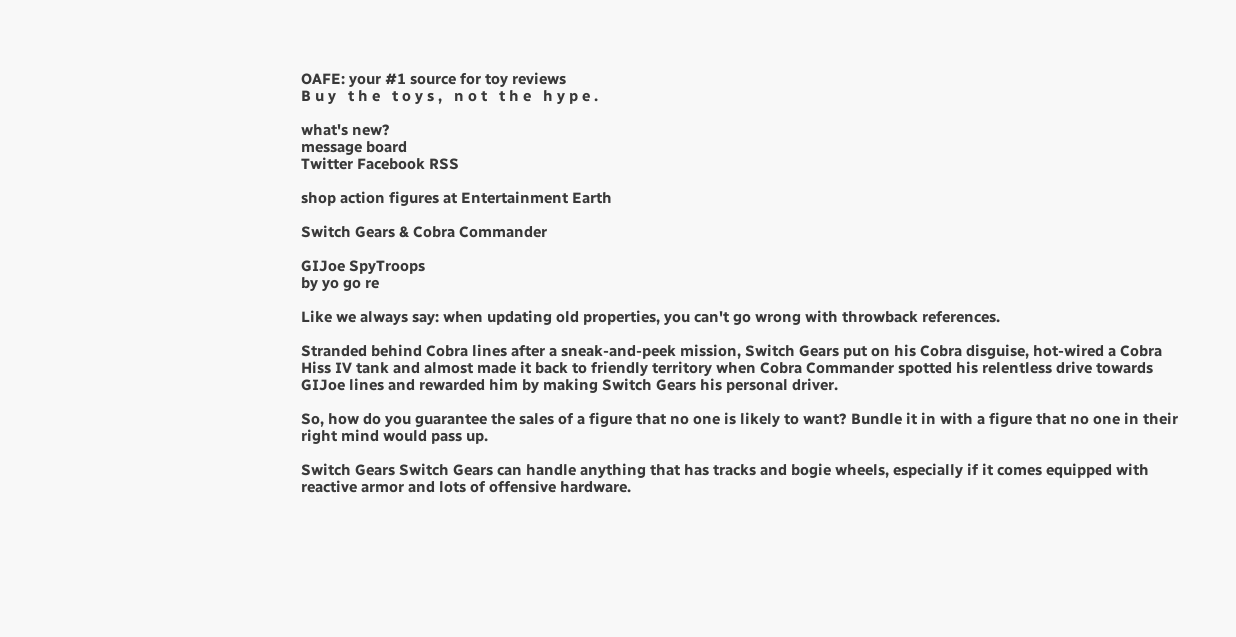OAFE: your #1 source for toy reviews
B u y   t h e   t o y s ,   n o t   t h e   h y p e .

what's new?
message board
Twitter Facebook RSS

shop action figures at Entertainment Earth

Switch Gears & Cobra Commander

GIJoe SpyTroops
by yo go re

Like we always say: when updating old properties, you can't go wrong with throwback references.

Stranded behind Cobra lines after a sneak-and-peek mission, Switch Gears put on his Cobra disguise, hot-wired a Cobra Hiss IV tank and almost made it back to friendly territory when Cobra Commander spotted his relentless drive towards GIJoe lines and rewarded him by making Switch Gears his personal driver.

So, how do you guarantee the sales of a figure that no one is likely to want? Bundle it in with a figure that no one in their right mind would pass up.

Switch Gears Switch Gears can handle anything that has tracks and bogie wheels, especially if it comes equipped with reactive armor and lots of offensive hardware.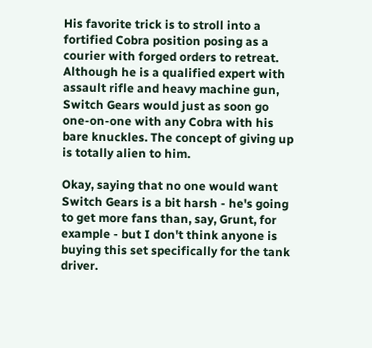His favorite trick is to stroll into a fortified Cobra position posing as a courier with forged orders to retreat. Although he is a qualified expert with assault rifle and heavy machine gun, Switch Gears would just as soon go one-on-one with any Cobra with his bare knuckles. The concept of giving up is totally alien to him.

Okay, saying that no one would want Switch Gears is a bit harsh - he's going to get more fans than, say, Grunt, for example - but I don't think anyone is buying this set specifically for the tank driver.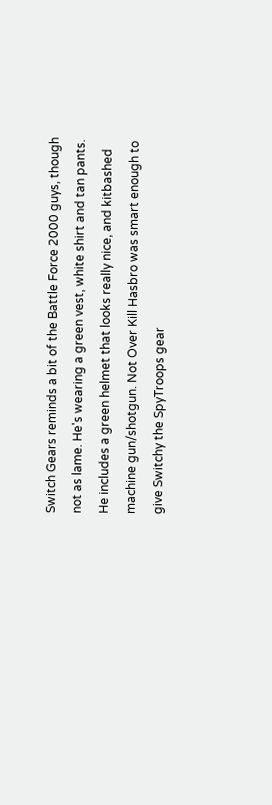Switch Gears reminds a bit of the Battle Force 2000 guys, though not as lame. He's wearing a green vest, white shirt and tan pants. He includes a green helmet that looks really nice, and kitbashed machine gun/shotgun. Not Over Kill Hasbro was smart enough to give Switchy the SpyTroops gear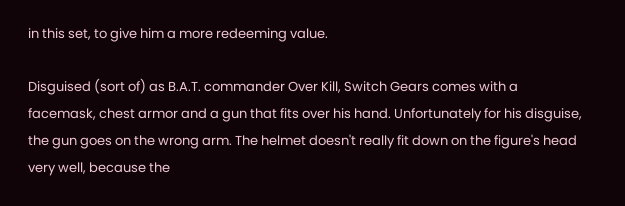in this set, to give him a more redeeming value.

Disguised (sort of) as B.A.T. commander Over Kill, Switch Gears comes with a facemask, chest armor and a gun that fits over his hand. Unfortunately for his disguise, the gun goes on the wrong arm. The helmet doesn't really fit down on the figure's head very well, because the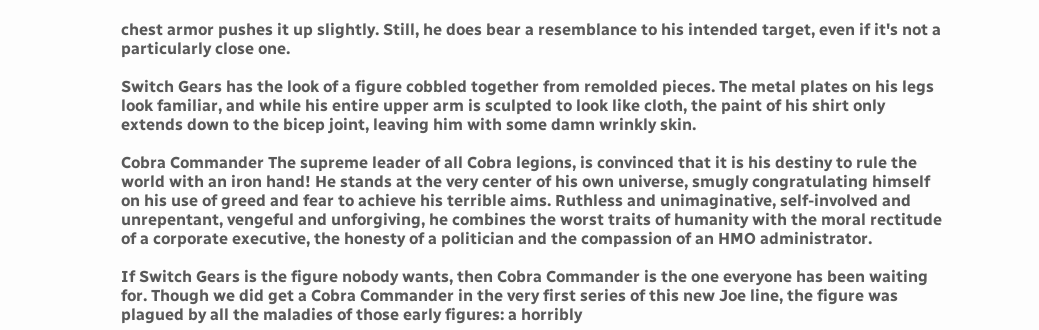chest armor pushes it up slightly. Still, he does bear a resemblance to his intended target, even if it's not a particularly close one.

Switch Gears has the look of a figure cobbled together from remolded pieces. The metal plates on his legs look familiar, and while his entire upper arm is sculpted to look like cloth, the paint of his shirt only extends down to the bicep joint, leaving him with some damn wrinkly skin.

Cobra Commander The supreme leader of all Cobra legions, is convinced that it is his destiny to rule the world with an iron hand! He stands at the very center of his own universe, smugly congratulating himself on his use of greed and fear to achieve his terrible aims. Ruthless and unimaginative, self-involved and unrepentant, vengeful and unforgiving, he combines the worst traits of humanity with the moral rectitude of a corporate executive, the honesty of a politician and the compassion of an HMO administrator.

If Switch Gears is the figure nobody wants, then Cobra Commander is the one everyone has been waiting for. Though we did get a Cobra Commander in the very first series of this new Joe line, the figure was plagued by all the maladies of those early figures: a horribly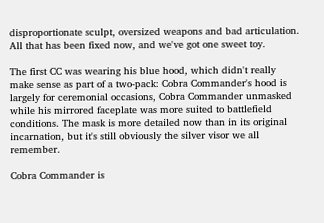disproportionate sculpt, oversized weapons and bad articulation. All that has been fixed now, and we've got one sweet toy.

The first CC was wearing his blue hood, which didn't really make sense as part of a two-pack: Cobra Commander's hood is largely for ceremonial occasions, Cobra Commander unmasked while his mirrored faceplate was more suited to battlefield conditions. The mask is more detailed now than in its original incarnation, but it's still obviously the silver visor we all remember.

Cobra Commander is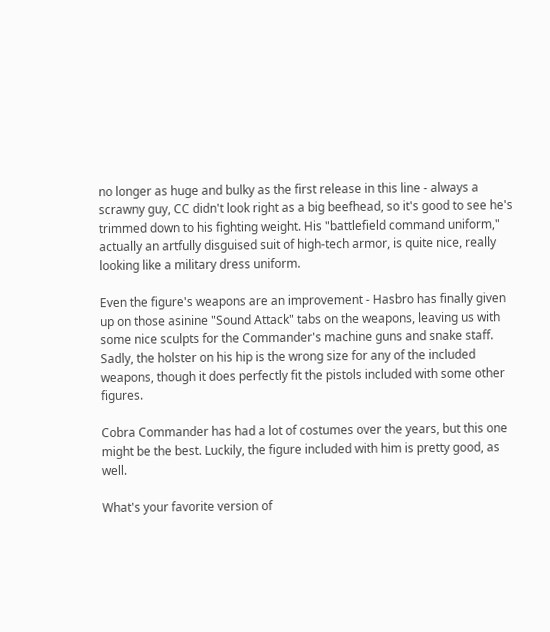no longer as huge and bulky as the first release in this line - always a scrawny guy, CC didn't look right as a big beefhead, so it's good to see he's trimmed down to his fighting weight. His "battlefield command uniform," actually an artfully disguised suit of high-tech armor, is quite nice, really looking like a military dress uniform.

Even the figure's weapons are an improvement - Hasbro has finally given up on those asinine "Sound Attack" tabs on the weapons, leaving us with some nice sculpts for the Commander's machine guns and snake staff. Sadly, the holster on his hip is the wrong size for any of the included weapons, though it does perfectly fit the pistols included with some other figures.

Cobra Commander has had a lot of costumes over the years, but this one might be the best. Luckily, the figure included with him is pretty good, as well.

What's your favorite version of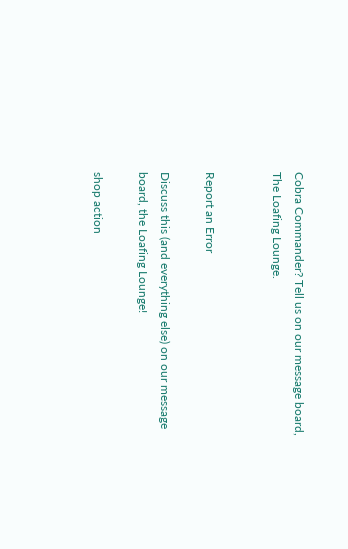Cobra Commander? Tell us on our message board, The Loafing Lounge.


Report an Error

Discuss this (and everything else) on our message board, the Loafing Lounge!

shop action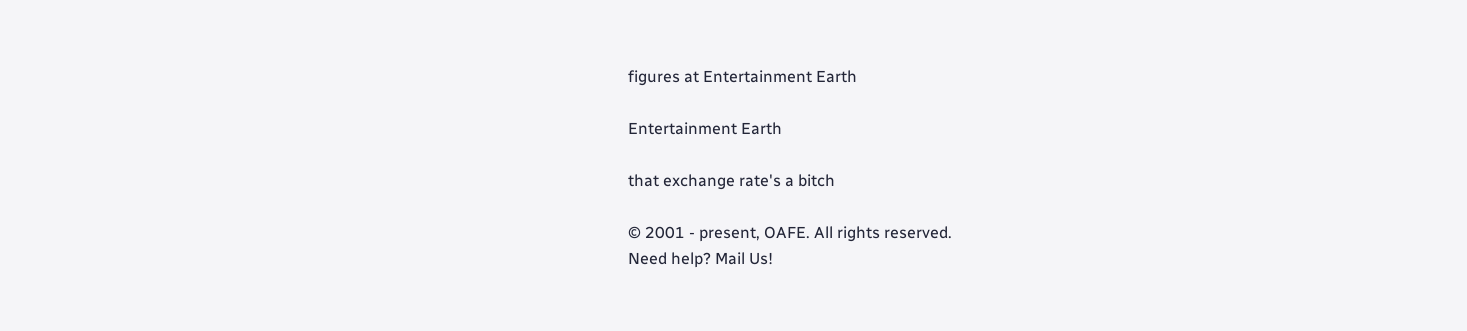figures at Entertainment Earth

Entertainment Earth

that exchange rate's a bitch

© 2001 - present, OAFE. All rights reserved.
Need help? Mail Us!